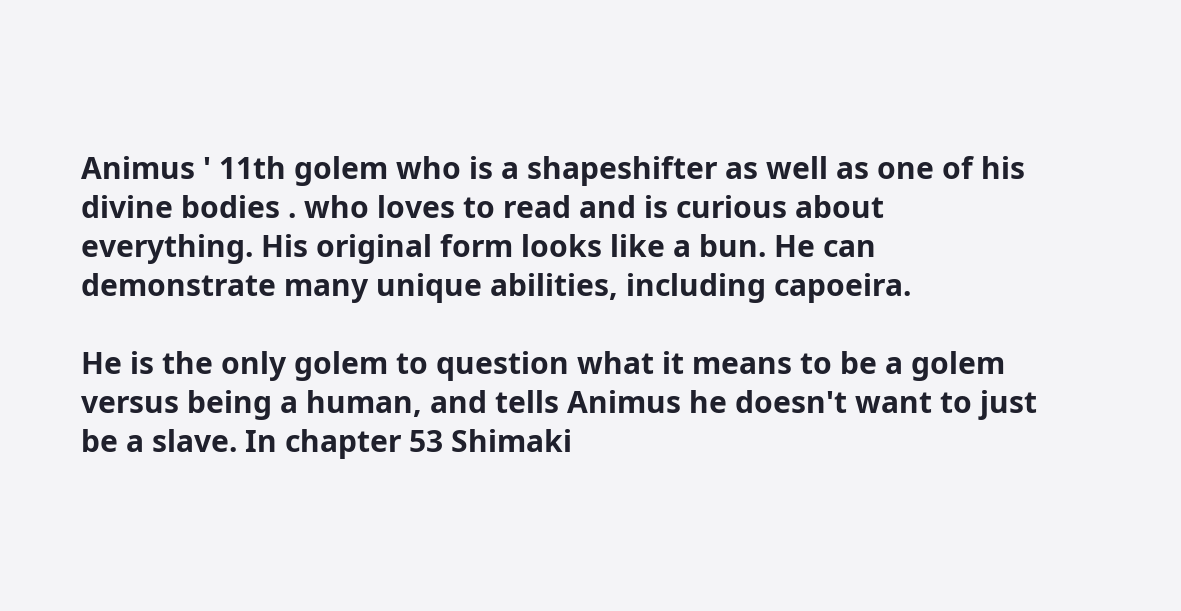Animus ' 11th golem who is a shapeshifter as well as one of his divine bodies . who loves to read and is curious about everything. His original form looks like a bun. He can demonstrate many unique abilities, including capoeira.

He is the only golem to question what it means to be a golem versus being a human, and tells Animus he doesn't want to just be a slave. In chapter 53 Shimaki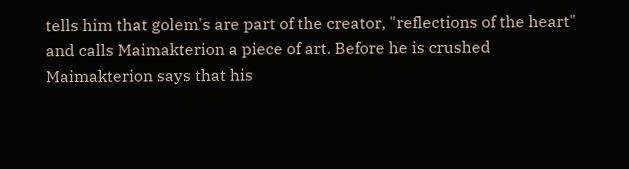tells him that golem's are part of the creator, "reflections of the heart" and calls Maimakterion a piece of art. Before he is crushed Maimakterion says that his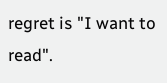regret is "I want to read".